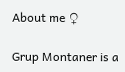About me ♀

Grup Montaner is a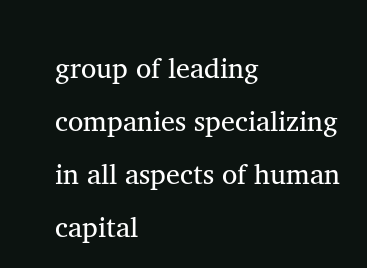group of leading companies specializing in all aspects of human capital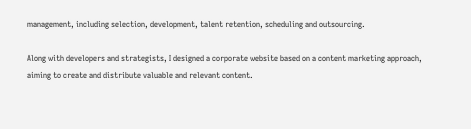management, including selection, development, talent retention, scheduling and outsourcing.

Along with developers and strategists, I designed a corporate website based on a content marketing approach, aiming to create and distribute valuable and relevant content.